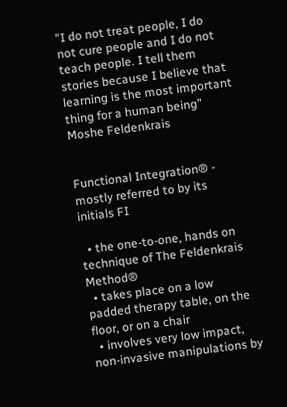"I do not treat people, I do not cure people and I do not teach people. I tell them stories because I believe that learning is the most important thing for a human being"  Moshe Feldenkrais


Functional Integration® - mostly referred to by its initials FI

  • the one-to-one, hands on technique of The Feldenkrais Method®
  • takes place on a low padded therapy table, on the floor, or on a chair
  • involves very low impact, non-invasive manipulations by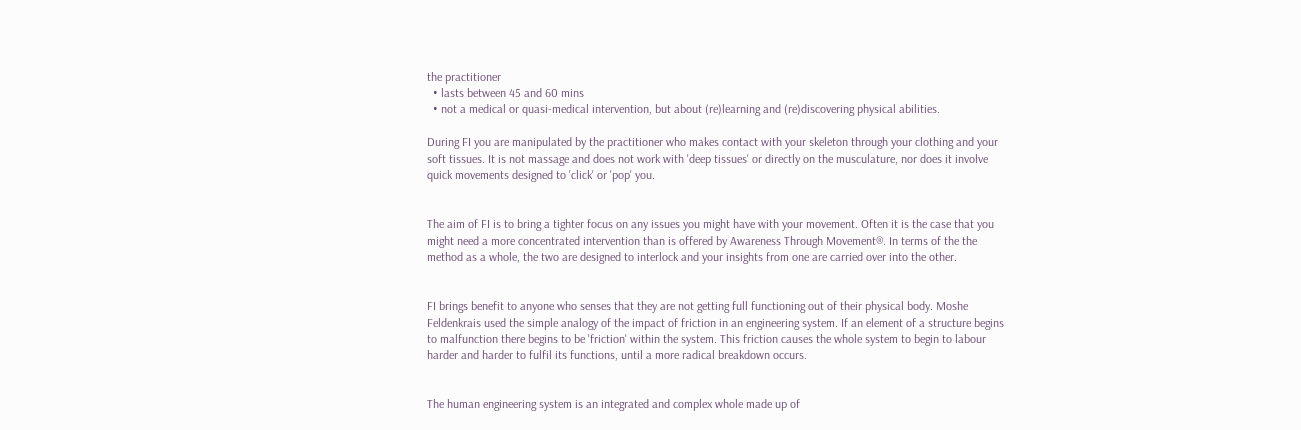the practitioner
  • lasts between 45 and 60 mins
  • not a medical or quasi-medical intervention, but about (re)learning and (re)discovering physical abilities.

During FI you are manipulated by the practitioner who makes contact with your skeleton through your clothing and your soft tissues. It is not massage and does not work with 'deep tissues' or directly on the musculature, nor does it involve quick movements designed to 'click' or 'pop' you.


The aim of FI is to bring a tighter focus on any issues you might have with your movement. Often it is the case that you might need a more concentrated intervention than is offered by Awareness Through Movement®. In terms of the the method as a whole, the two are designed to interlock and your insights from one are carried over into the other.


FI brings benefit to anyone who senses that they are not getting full functioning out of their physical body. Moshe Feldenkrais used the simple analogy of the impact of friction in an engineering system. If an element of a structure begins to malfunction there begins to be 'friction' within the system. This friction causes the whole system to begin to labour harder and harder to fulfil its functions, until a more radical breakdown occurs.


The human engineering system is an integrated and complex whole made up of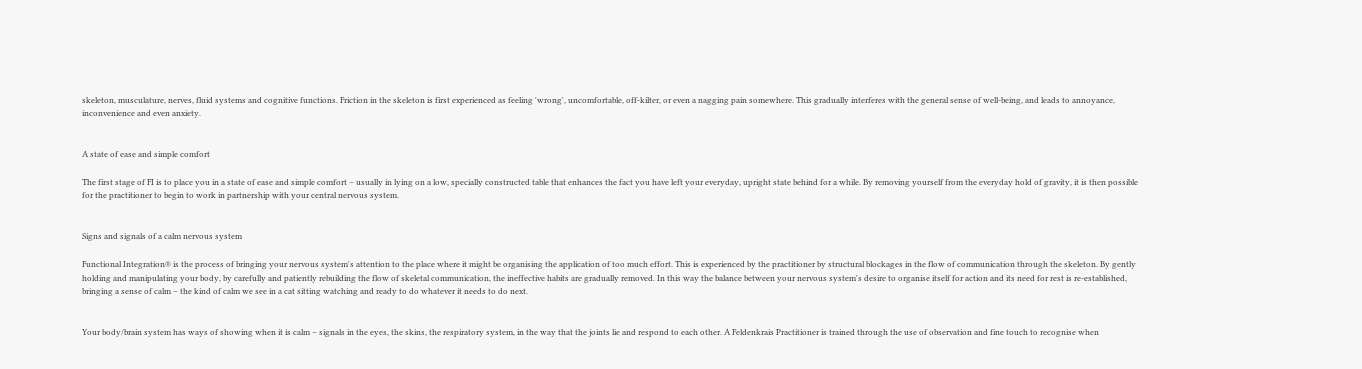skeleton, musculature, nerves, fluid systems and cognitive functions. Friction in the skeleton is first experienced as feeling 'wrong', uncomfortable, off-kilter, or even a nagging pain somewhere. This gradually interferes with the general sense of well-being, and leads to annoyance, inconvenience and even anxiety.


A state of ease and simple comfort

The first stage of FI is to place you in a state of ease and simple comfort – usually in lying on a low, specially constructed table that enhances the fact you have left your everyday, upright state behind for a while. By removing yourself from the everyday hold of gravity, it is then possible for the practitioner to begin to work in partnership with your central nervous system.


Signs and signals of a calm nervous system

Functional Integration® is the process of bringing your nervous system's attention to the place where it might be organising the application of too much effort. This is experienced by the practitioner by structural blockages in the flow of communication through the skeleton. By gently holding and manipulating your body, by carefully and patiently rebuilding the flow of skeletal communication, the ineffective habits are gradually removed. In this way the balance between your nervous system's desire to organise itself for action and its need for rest is re-established, bringing a sense of calm – the kind of calm we see in a cat sitting watching and ready to do whatever it needs to do next.


Your body/brain system has ways of showing when it is calm – signals in the eyes, the skins, the respiratory system, in the way that the joints lie and respond to each other. A Feldenkrais Practitioner is trained through the use of observation and fine touch to recognise when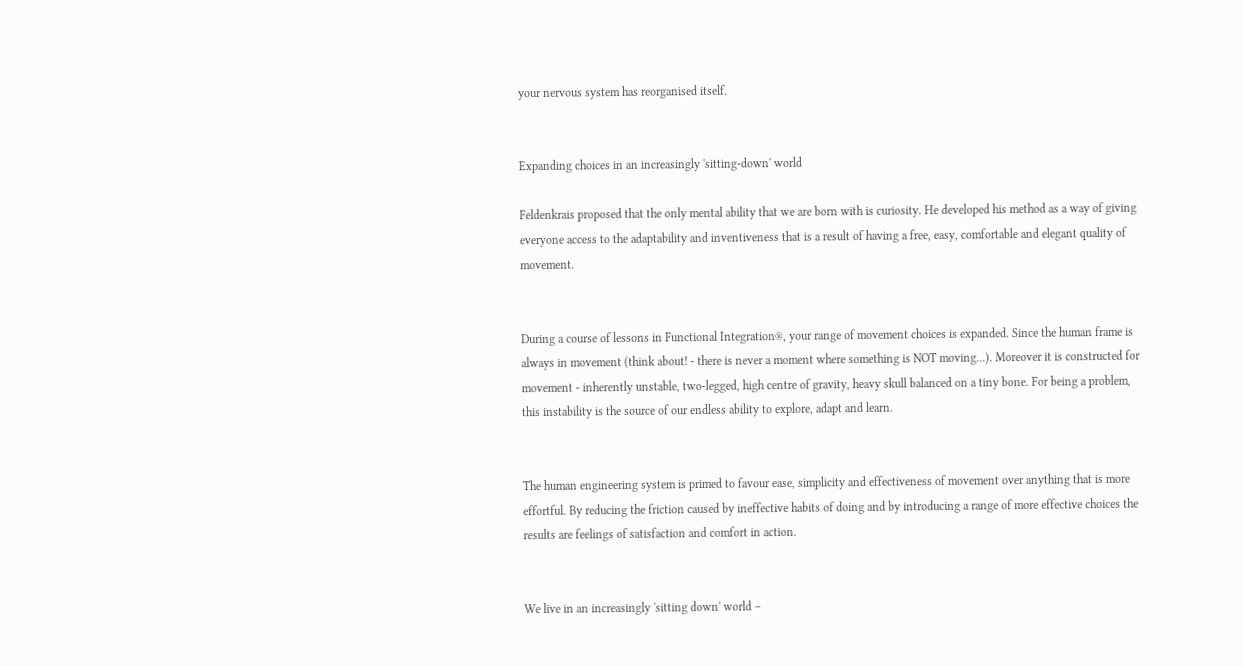your nervous system has reorganised itself.


Expanding choices in an increasingly 'sitting-down' world

Feldenkrais proposed that the only mental ability that we are born with is curiosity. He developed his method as a way of giving everyone access to the adaptability and inventiveness that is a result of having a free, easy, comfortable and elegant quality of movement.


During a course of lessons in Functional Integration®, your range of movement choices is expanded. Since the human frame is always in movement (think about! - there is never a moment where something is NOT moving...). Moreover it is constructed for movement - inherently unstable, two-legged, high centre of gravity, heavy skull balanced on a tiny bone. For being a problem, this instability is the source of our endless ability to explore, adapt and learn.


The human engineering system is primed to favour ease, simplicity and effectiveness of movement over anything that is more effortful. By reducing the friction caused by ineffective habits of doing and by introducing a range of more effective choices the results are feelings of satisfaction and comfort in action.


We live in an increasingly 'sitting down' world –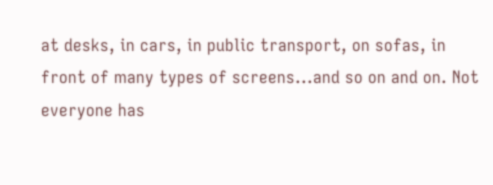at desks, in cars, in public transport, on sofas, in front of many types of screens...and so on and on. Not everyone has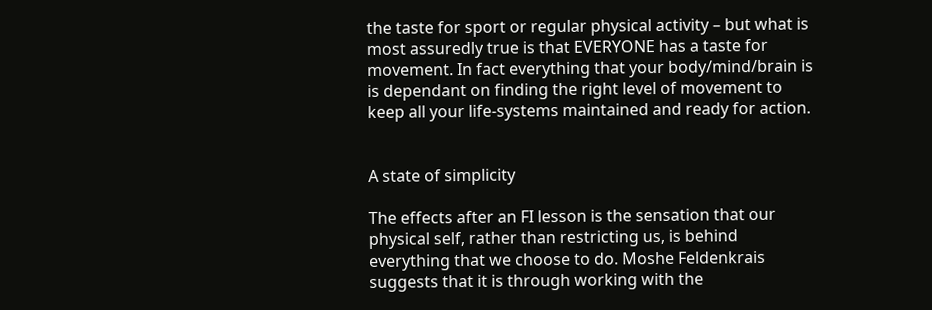the taste for sport or regular physical activity – but what is most assuredly true is that EVERYONE has a taste for movement. In fact everything that your body/mind/brain is is dependant on finding the right level of movement to keep all your life-systems maintained and ready for action.


A state of simplicity

The effects after an FI lesson is the sensation that our physical self, rather than restricting us, is behind everything that we choose to do. Moshe Feldenkrais suggests that it is through working with the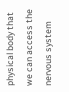physical body that we can access the nervous system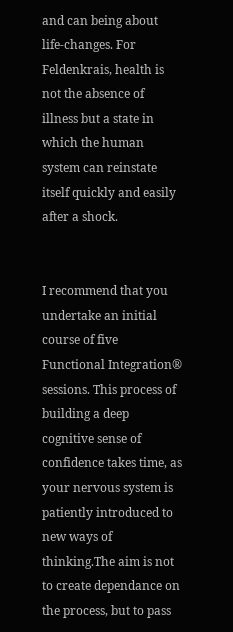and can being about life-changes. For Feldenkrais, health is not the absence of illness but a state in which the human system can reinstate itself quickly and easily after a shock.


I recommend that you undertake an initial course of five Functional Integration® sessions. This process of building a deep cognitive sense of confidence takes time, as your nervous system is patiently introduced to new ways of thinking.The aim is not to create dependance on the process, but to pass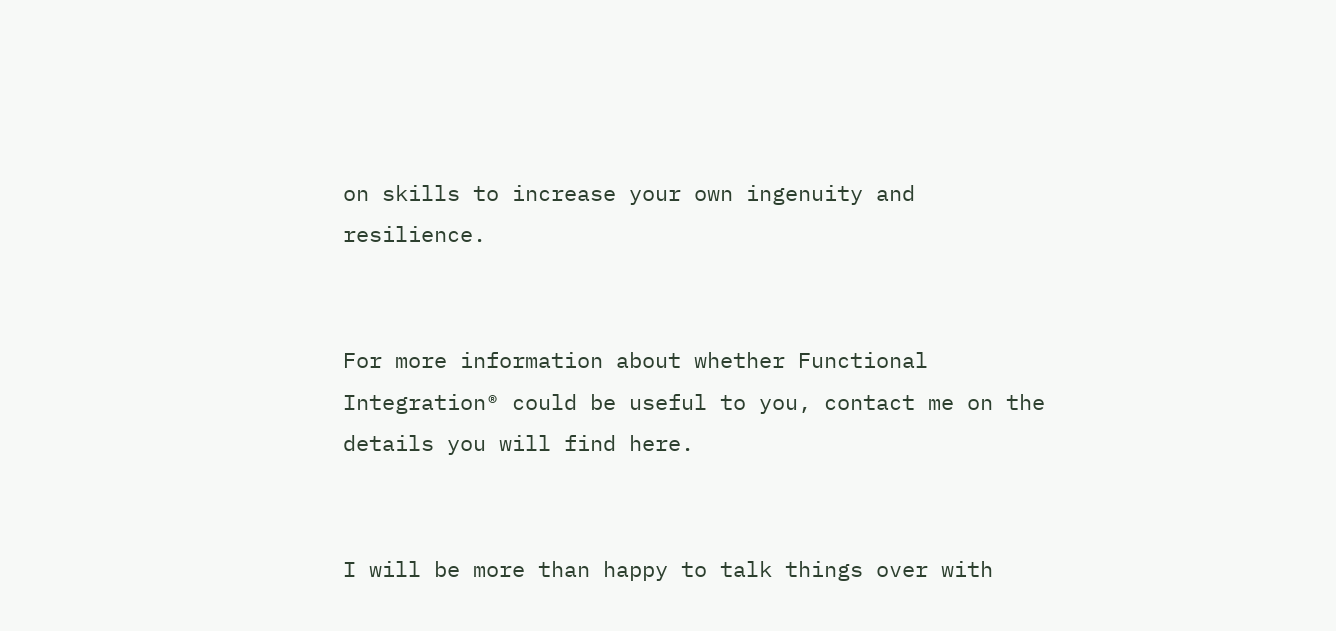on skills to increase your own ingenuity and resilience.


For more information about whether Functional Integration® could be useful to you, contact me on the details you will find here.


I will be more than happy to talk things over with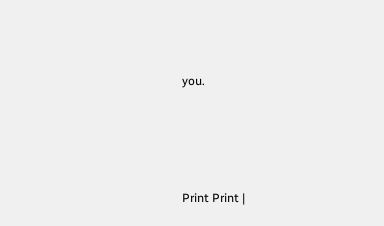you.




Print Print |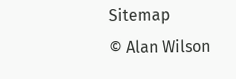Sitemap
© Alan Wilson